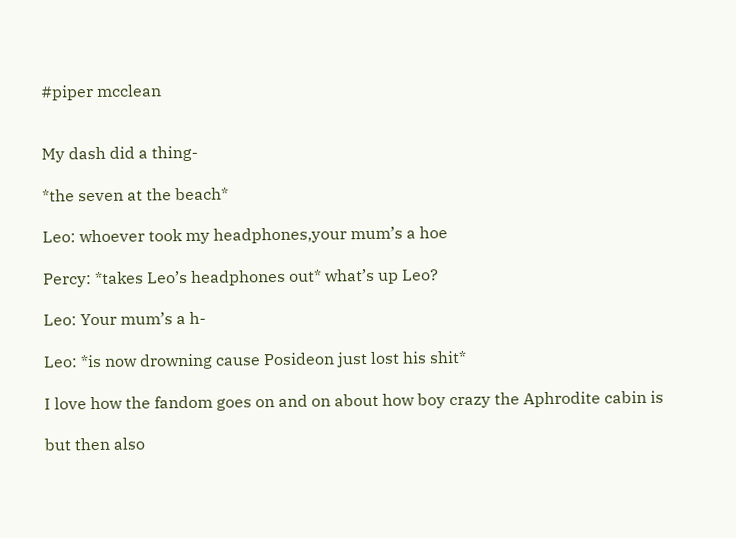#piper mcclean


My dash did a thing-

*the seven at the beach*

Leo: whoever took my headphones,your mum’s a hoe

Percy: *takes Leo’s headphones out* what’s up Leo?

Leo: Your mum’s a h-

Leo: *is now drowning cause Posideon just lost his shit*

I love how the fandom goes on and on about how boy crazy the Aphrodite cabin is

but then also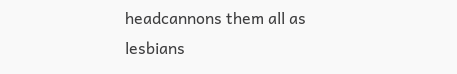headcannons them all as lesbians